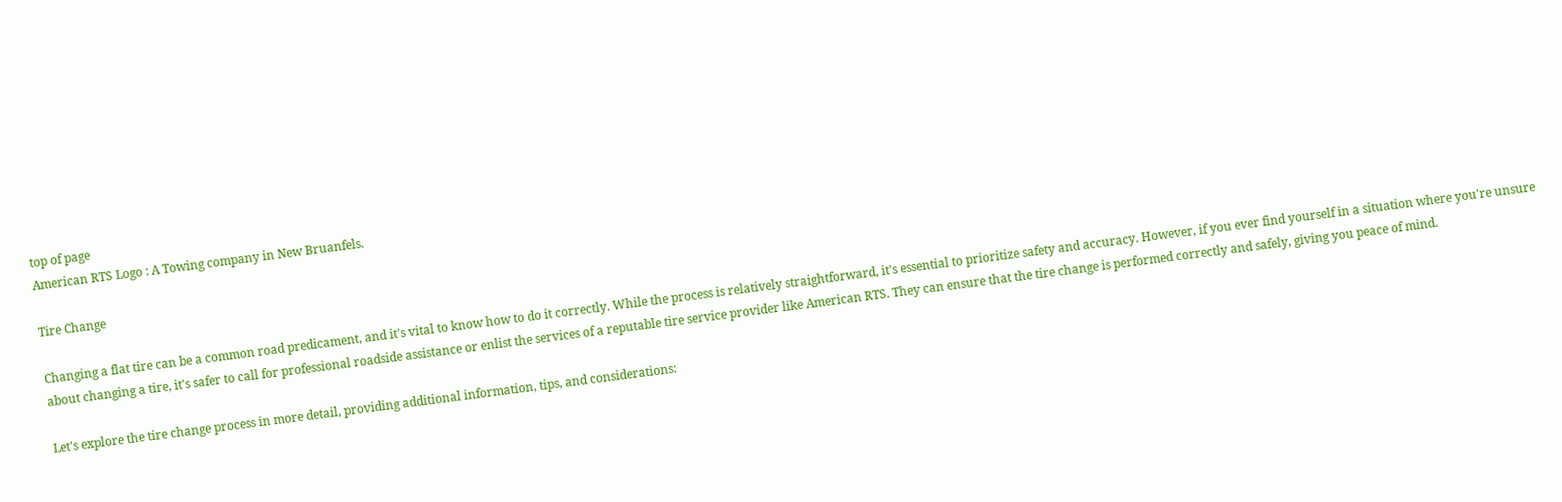top of page
American RTS Logo : A Towing company in New Bruanfels.

Tire Change

Changing a flat tire can be a common road predicament, and it's vital to know how to do it correctly. While the process is relatively straightforward, it's essential to prioritize safety and accuracy. However, if you ever find yourself in a situation where you're unsure about changing a tire, it's safer to call for professional roadside assistance or enlist the services of a reputable tire service provider like American RTS. They can ensure that the tire change is performed correctly and safely, giving you peace of mind.

Let's explore the tire change process in more detail, providing additional information, tips, and considerations: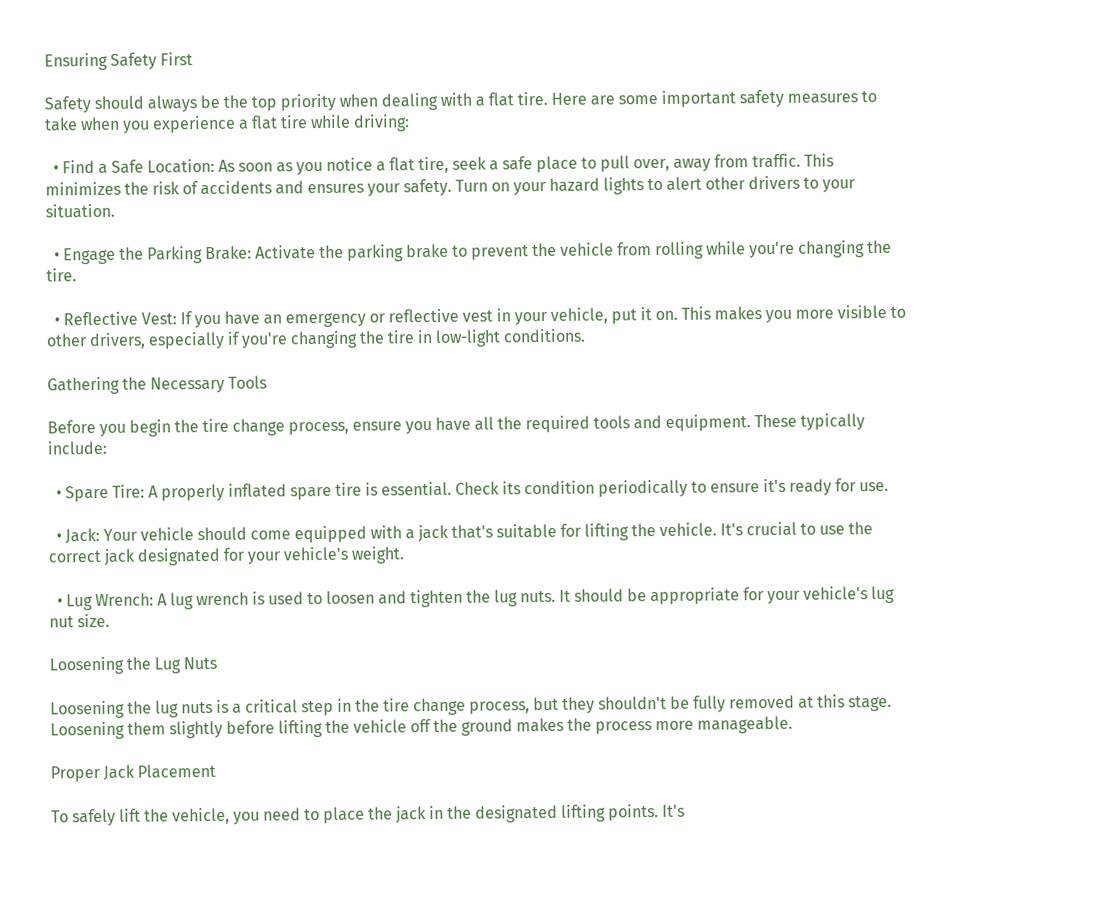Ensuring Safety First

Safety should always be the top priority when dealing with a flat tire. Here are some important safety measures to take when you experience a flat tire while driving:

  • Find a Safe Location: As soon as you notice a flat tire, seek a safe place to pull over, away from traffic. This minimizes the risk of accidents and ensures your safety. Turn on your hazard lights to alert other drivers to your situation.

  • Engage the Parking Brake: Activate the parking brake to prevent the vehicle from rolling while you're changing the tire.

  • Reflective Vest: If you have an emergency or reflective vest in your vehicle, put it on. This makes you more visible to other drivers, especially if you're changing the tire in low-light conditions.

Gathering the Necessary Tools

Before you begin the tire change process, ensure you have all the required tools and equipment. These typically include:

  • Spare Tire: A properly inflated spare tire is essential. Check its condition periodically to ensure it's ready for use.

  • Jack: Your vehicle should come equipped with a jack that's suitable for lifting the vehicle. It's crucial to use the correct jack designated for your vehicle's weight.

  • Lug Wrench: A lug wrench is used to loosen and tighten the lug nuts. It should be appropriate for your vehicle's lug nut size.

Loosening the Lug Nuts

Loosening the lug nuts is a critical step in the tire change process, but they shouldn't be fully removed at this stage. Loosening them slightly before lifting the vehicle off the ground makes the process more manageable.

Proper Jack Placement

To safely lift the vehicle, you need to place the jack in the designated lifting points. It's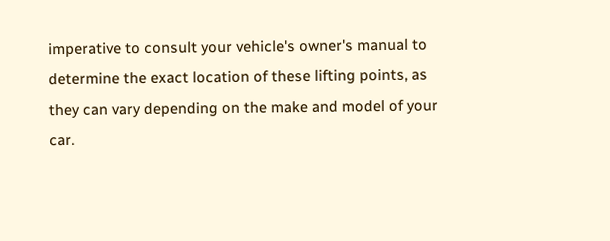imperative to consult your vehicle's owner's manual to determine the exact location of these lifting points, as they can vary depending on the make and model of your car.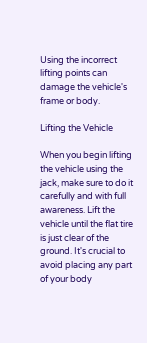Using the incorrect lifting points can damage the vehicle's frame or body.

Lifting the Vehicle

When you begin lifting the vehicle using the jack, make sure to do it carefully and with full awareness. Lift the vehicle until the flat tire is just clear of the ground. It's crucial to avoid placing any part of your body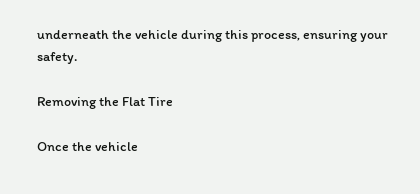underneath the vehicle during this process, ensuring your safety.

Removing the Flat Tire

Once the vehicle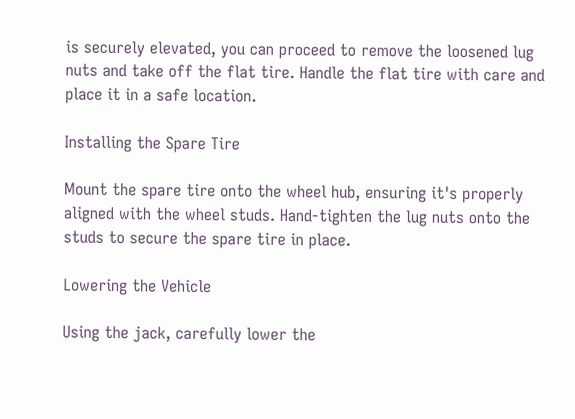is securely elevated, you can proceed to remove the loosened lug nuts and take off the flat tire. Handle the flat tire with care and place it in a safe location.

Installing the Spare Tire

Mount the spare tire onto the wheel hub, ensuring it's properly aligned with the wheel studs. Hand-tighten the lug nuts onto the studs to secure the spare tire in place.

Lowering the Vehicle

Using the jack, carefully lower the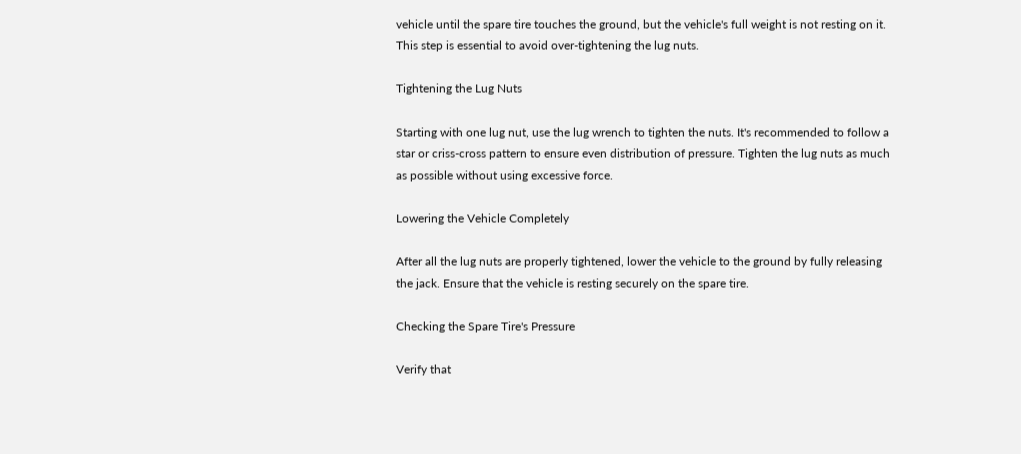vehicle until the spare tire touches the ground, but the vehicle's full weight is not resting on it. This step is essential to avoid over-tightening the lug nuts.

Tightening the Lug Nuts

Starting with one lug nut, use the lug wrench to tighten the nuts. It's recommended to follow a star or criss-cross pattern to ensure even distribution of pressure. Tighten the lug nuts as much as possible without using excessive force.

Lowering the Vehicle Completely

After all the lug nuts are properly tightened, lower the vehicle to the ground by fully releasing the jack. Ensure that the vehicle is resting securely on the spare tire.

Checking the Spare Tire's Pressure

Verify that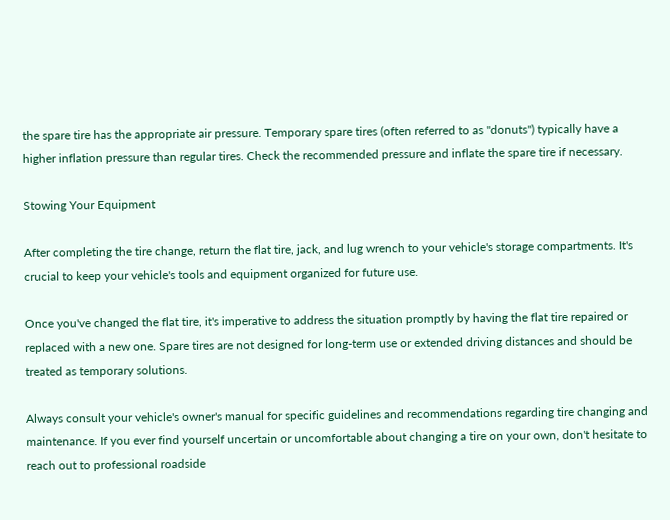the spare tire has the appropriate air pressure. Temporary spare tires (often referred to as "donuts") typically have a higher inflation pressure than regular tires. Check the recommended pressure and inflate the spare tire if necessary.

Stowing Your Equipment

After completing the tire change, return the flat tire, jack, and lug wrench to your vehicle's storage compartments. It's crucial to keep your vehicle's tools and equipment organized for future use.

Once you've changed the flat tire, it's imperative to address the situation promptly by having the flat tire repaired or replaced with a new one. Spare tires are not designed for long-term use or extended driving distances and should be treated as temporary solutions.

Always consult your vehicle's owner's manual for specific guidelines and recommendations regarding tire changing and maintenance. If you ever find yourself uncertain or uncomfortable about changing a tire on your own, don't hesitate to reach out to professional roadside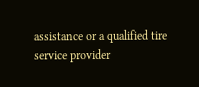assistance or a qualified tire service provider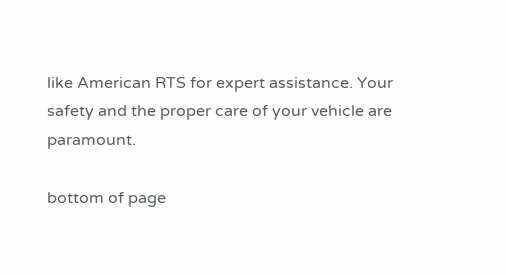like American RTS for expert assistance. Your safety and the proper care of your vehicle are paramount.

bottom of page